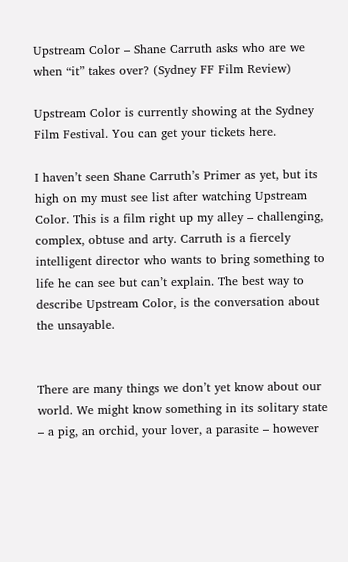Upstream Color – Shane Carruth asks who are we when “it” takes over? (Sydney FF Film Review)

Upstream Color is currently showing at the Sydney Film Festival. You can get your tickets here.

I haven’t seen Shane Carruth’s Primer as yet, but its high on my must see list after watching Upstream Color. This is a film right up my alley – challenging, complex, obtuse and arty. Carruth is a fiercely intelligent director who wants to bring something to life he can see but can’t explain. The best way to describe Upstream Color, is the conversation about the unsayable.


There are many things we don’t yet know about our world. We might know something in its solitary state – a pig, an orchid, your lover, a parasite – however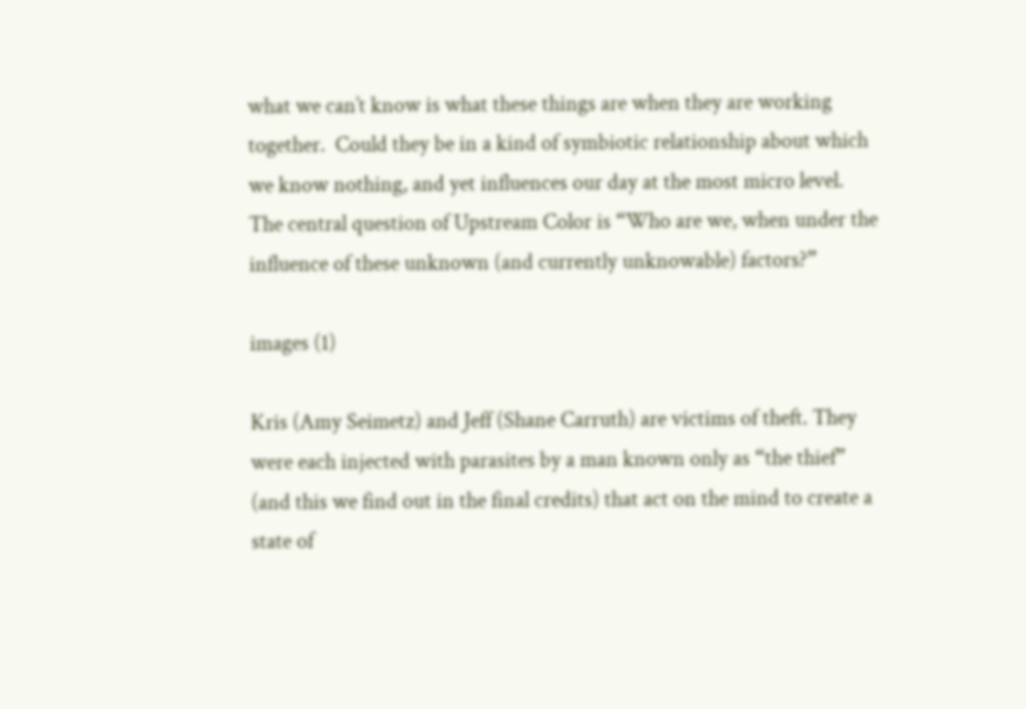what we can’t know is what these things are when they are working together.  Could they be in a kind of symbiotic relationship about which we know nothing, and yet influences our day at the most micro level. The central question of Upstream Color is “Who are we, when under the influence of these unknown (and currently unknowable) factors?”

images (1)

Kris (Amy Seimetz) and Jeff (Shane Carruth) are victims of theft. They were each injected with parasites by a man known only as “the thief” (and this we find out in the final credits) that act on the mind to create a state of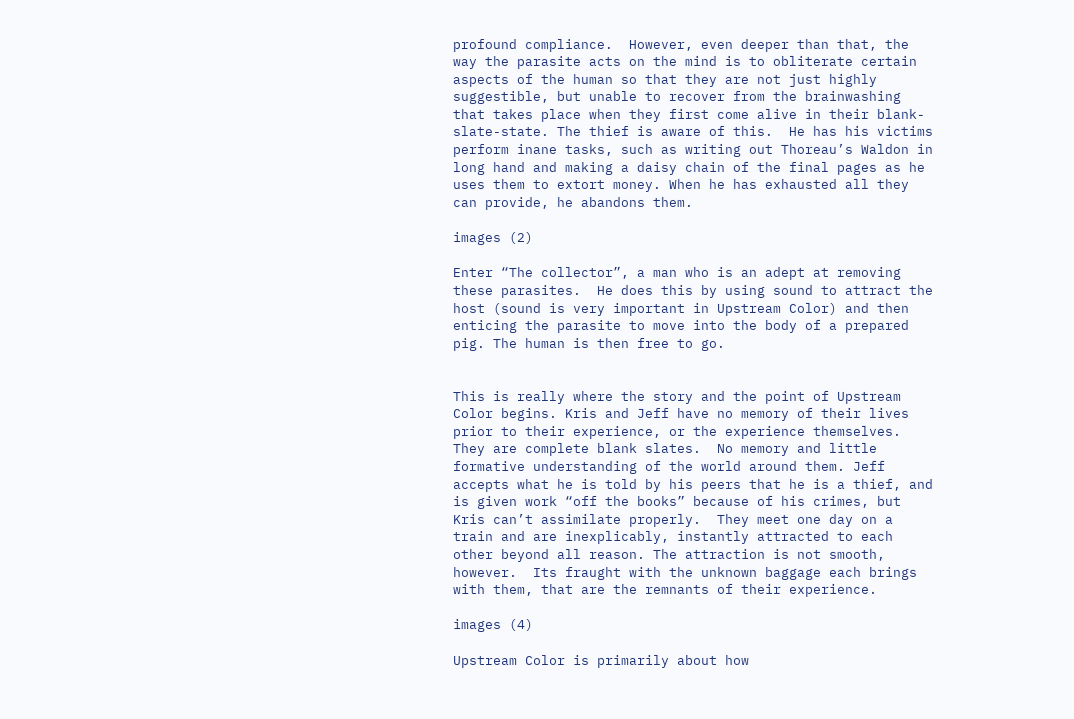profound compliance.  However, even deeper than that, the way the parasite acts on the mind is to obliterate certain aspects of the human so that they are not just highly suggestible, but unable to recover from the brainwashing that takes place when they first come alive in their blank-slate-state. The thief is aware of this.  He has his victims perform inane tasks, such as writing out Thoreau’s Waldon in long hand and making a daisy chain of the final pages as he uses them to extort money. When he has exhausted all they can provide, he abandons them.

images (2)

Enter “The collector”, a man who is an adept at removing these parasites.  He does this by using sound to attract the host (sound is very important in Upstream Color) and then enticing the parasite to move into the body of a prepared pig. The human is then free to go.


This is really where the story and the point of Upstream Color begins. Kris and Jeff have no memory of their lives prior to their experience, or the experience themselves. They are complete blank slates.  No memory and little formative understanding of the world around them. Jeff accepts what he is told by his peers that he is a thief, and is given work “off the books” because of his crimes, but Kris can’t assimilate properly.  They meet one day on a train and are inexplicably, instantly attracted to each other beyond all reason. The attraction is not smooth, however.  Its fraught with the unknown baggage each brings with them, that are the remnants of their experience.

images (4)

Upstream Color is primarily about how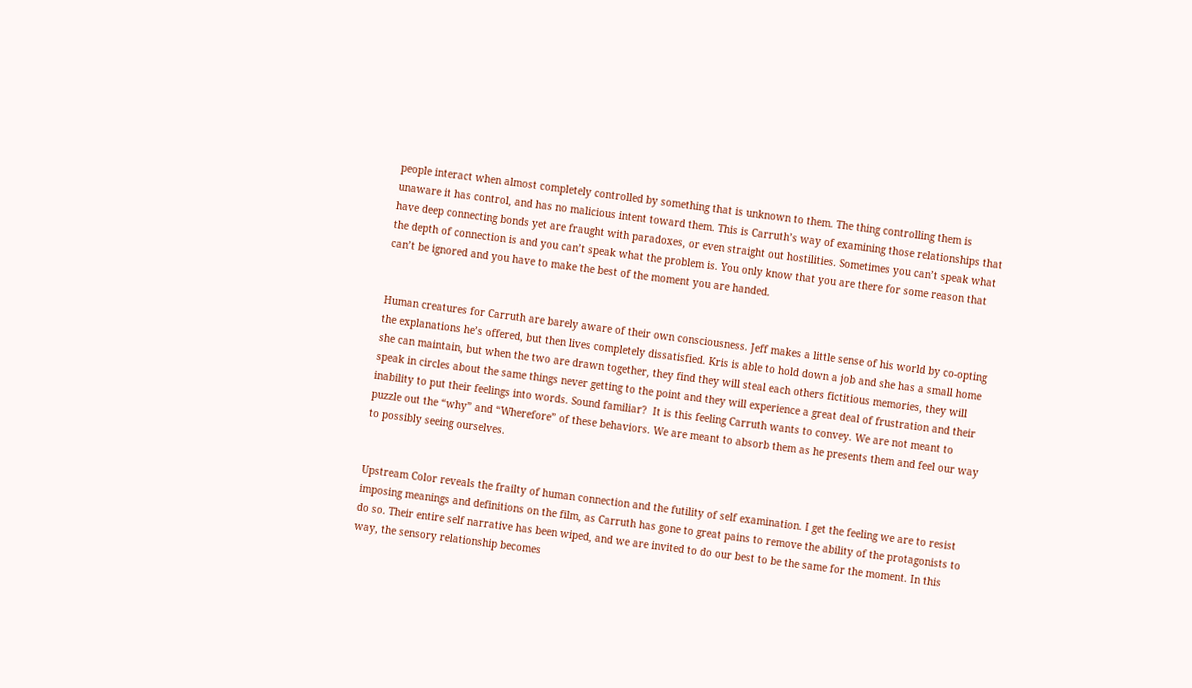people interact when almost completely controlled by something that is unknown to them. The thing controlling them is unaware it has control, and has no malicious intent toward them. This is Carruth’s way of examining those relationships that have deep connecting bonds yet are fraught with paradoxes, or even straight out hostilities. Sometimes you can’t speak what the depth of connection is and you can’t speak what the problem is. You only know that you are there for some reason that can’t be ignored and you have to make the best of the moment you are handed.


Human creatures for Carruth are barely aware of their own consciousness. Jeff makes a little sense of his world by co-opting the explanations he’s offered, but then lives completely dissatisfied. Kris is able to hold down a job and she has a small home she can maintain, but when the two are drawn together, they find they will steal each others fictitious memories, they will speak in circles about the same things never getting to the point and they will experience a great deal of frustration and their inability to put their feelings into words. Sound familiar?  It is this feeling Carruth wants to convey. We are not meant to puzzle out the “why” and “Wherefore” of these behaviors. We are meant to absorb them as he presents them and feel our way to possibly seeing ourselves.


Upstream Color reveals the frailty of human connection and the futility of self examination. I get the feeling we are to resist imposing meanings and definitions on the film, as Carruth has gone to great pains to remove the ability of the protagonists to do so. Their entire self narrative has been wiped, and we are invited to do our best to be the same for the moment. In this way, the sensory relationship becomes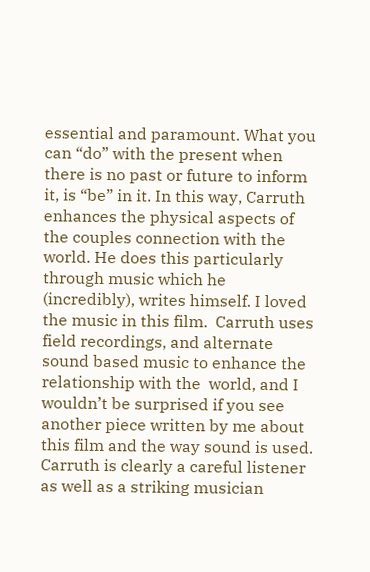essential and paramount. What you can “do” with the present when there is no past or future to inform it, is “be” in it. In this way, Carruth enhances the physical aspects of the couples connection with the world. He does this particularly through music which he (incredibly), writes himself. I loved the music in this film.  Carruth uses field recordings, and alternate sound based music to enhance the relationship with the  world, and I wouldn’t be surprised if you see another piece written by me about this film and the way sound is used. Carruth is clearly a careful listener as well as a striking musician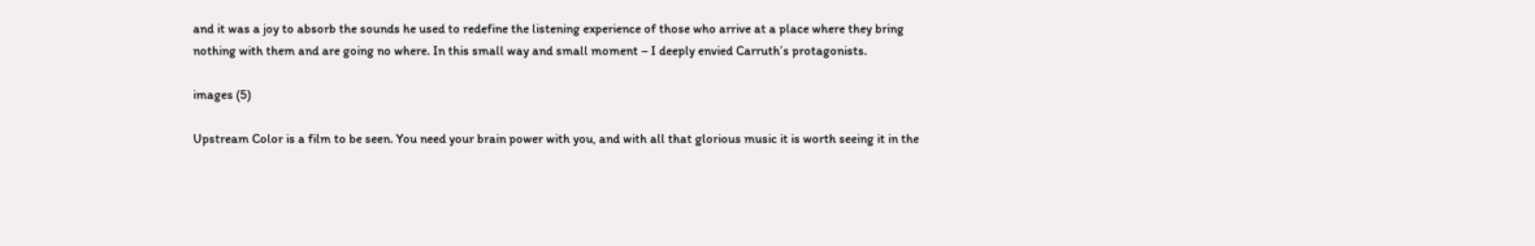and it was a joy to absorb the sounds he used to redefine the listening experience of those who arrive at a place where they bring nothing with them and are going no where. In this small way and small moment – I deeply envied Carruth’s protagonists.

images (5)

Upstream Color is a film to be seen. You need your brain power with you, and with all that glorious music it is worth seeing it in the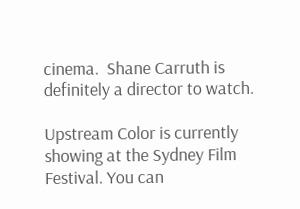cinema.  Shane Carruth is definitely a director to watch.

Upstream Color is currently showing at the Sydney Film Festival. You can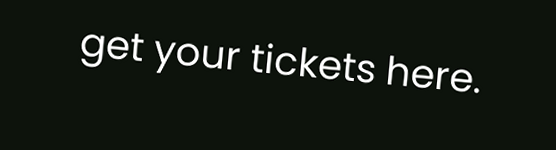get your tickets here.